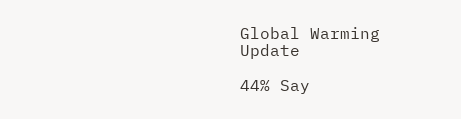Global Warming Update

44% Say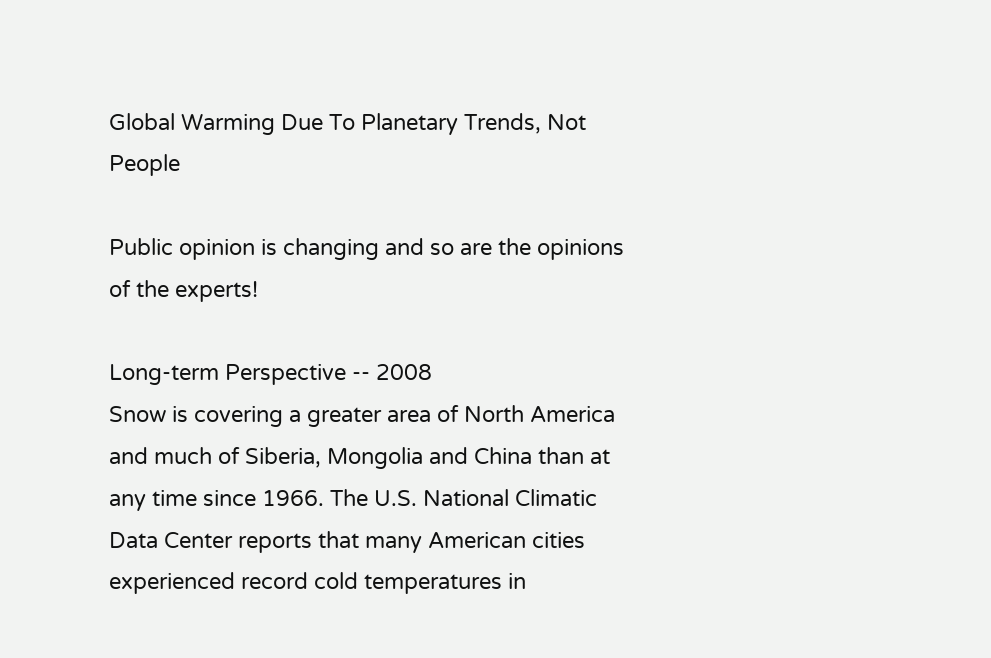Global Warming Due To Planetary Trends, Not People

Public opinion is changing and so are the opinions of the experts!

Long-term Perspective -- 2008
Snow is covering a greater area of North America and much of Siberia, Mongolia and China than at any time since 1966. The U.S. National Climatic Data Center reports that many American cities experienced record cold temperatures in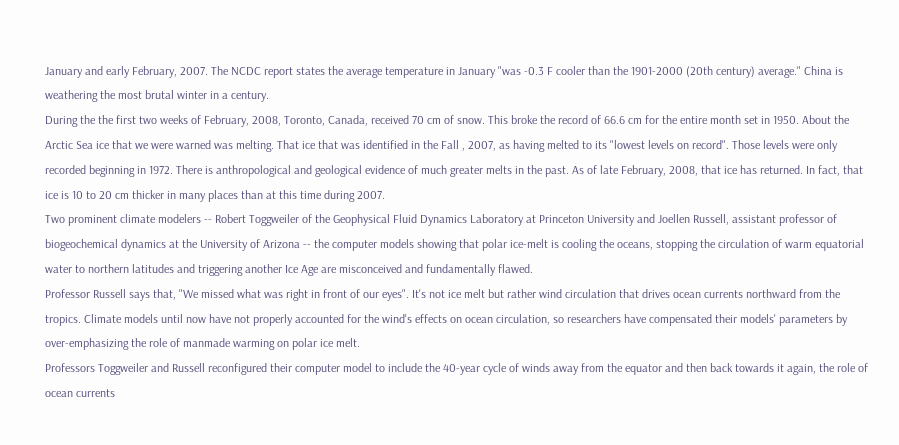January and early February, 2007. The NCDC report states the average temperature in January "was -0.3 F cooler than the 1901-2000 (20th century) average." China is weathering the most brutal winter in a century.
During the the first two weeks of February, 2008, Toronto, Canada, received 70 cm of snow. This broke the record of 66.6 cm for the entire month set in 1950. About the Arctic Sea ice that we were warned was melting. That ice that was identified in the Fall , 2007, as having melted to its "lowest levels on record". Those levels were only recorded beginning in 1972. There is anthropological and geological evidence of much greater melts in the past. As of late February, 2008, that ice has returned. In fact, that ice is 10 to 20 cm thicker in many places than at this time during 2007.
Two prominent climate modelers -- Robert Toggweiler of the Geophysical Fluid Dynamics Laboratory at Princeton University and Joellen Russell, assistant professor of biogeochemical dynamics at the University of Arizona -- the computer models showing that polar ice-melt is cooling the oceans, stopping the circulation of warm equatorial water to northern latitudes and triggering another Ice Age are misconceived and fundamentally flawed.
Professor Russell says that, "We missed what was right in front of our eyes". It's not ice melt but rather wind circulation that drives ocean currents northward from the tropics. Climate models until now have not properly accounted for the wind's effects on ocean circulation, so researchers have compensated their models' parameters by over-emphasizing the role of manmade warming on polar ice melt.
Professors Toggweiler and Russell reconfigured their computer model to include the 40-year cycle of winds away from the equator and then back towards it again, the role of ocean currents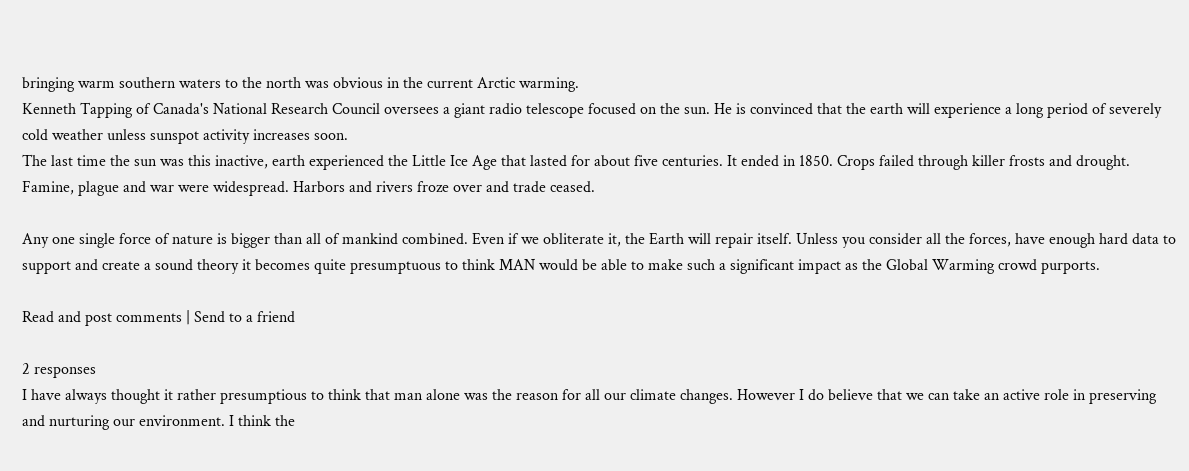bringing warm southern waters to the north was obvious in the current Arctic warming.
Kenneth Tapping of Canada's National Research Council oversees a giant radio telescope focused on the sun. He is convinced that the earth will experience a long period of severely cold weather unless sunspot activity increases soon.
The last time the sun was this inactive, earth experienced the Little Ice Age that lasted for about five centuries. It ended in 1850. Crops failed through killer frosts and drought. Famine, plague and war were widespread. Harbors and rivers froze over and trade ceased.

Any one single force of nature is bigger than all of mankind combined. Even if we obliterate it, the Earth will repair itself. Unless you consider all the forces, have enough hard data to support and create a sound theory it becomes quite presumptuous to think MAN would be able to make such a significant impact as the Global Warming crowd purports.

Read and post comments | Send to a friend

2 responses
I have always thought it rather presumptious to think that man alone was the reason for all our climate changes. However I do believe that we can take an active role in preserving and nurturing our environment. I think the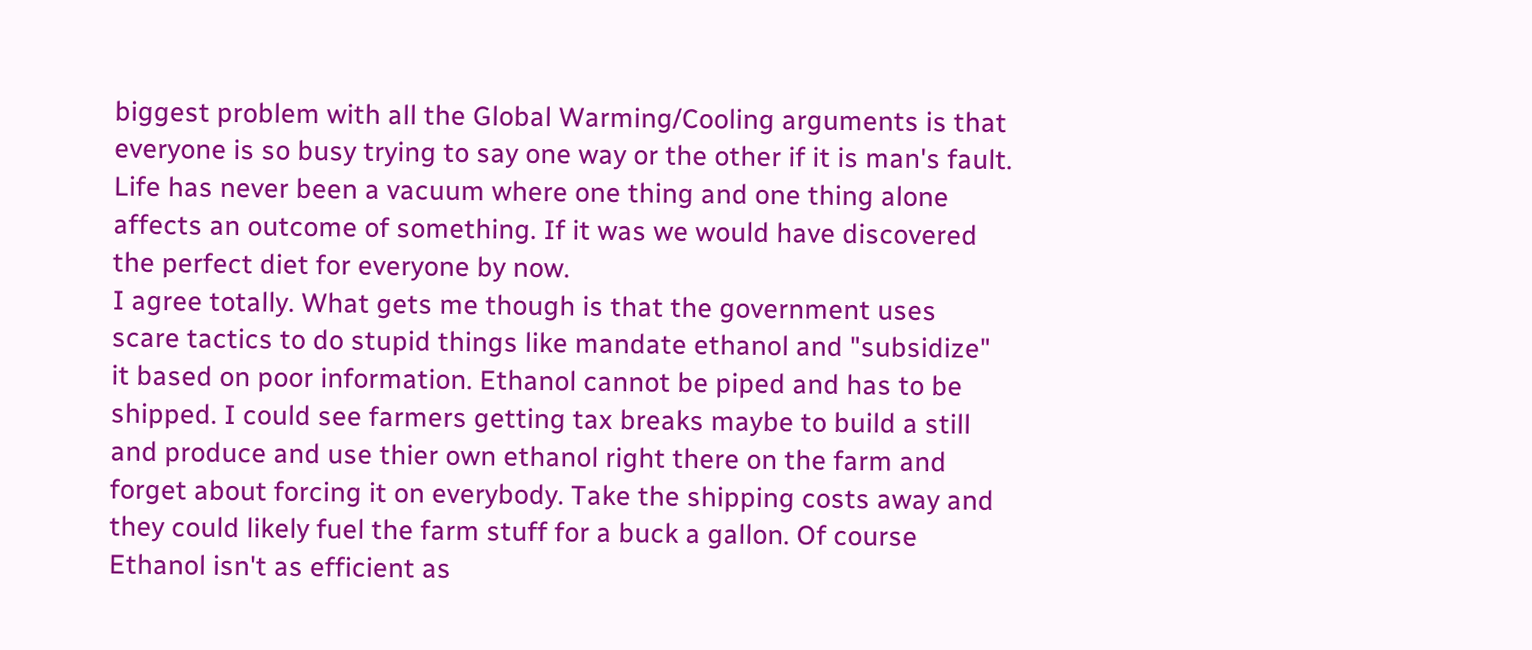biggest problem with all the Global Warming/Cooling arguments is that everyone is so busy trying to say one way or the other if it is man's fault. Life has never been a vacuum where one thing and one thing alone affects an outcome of something. If it was we would have discovered the perfect diet for everyone by now.
I agree totally. What gets me though is that the government uses scare tactics to do stupid things like mandate ethanol and "subsidize" it based on poor information. Ethanol cannot be piped and has to be shipped. I could see farmers getting tax breaks maybe to build a still and produce and use thier own ethanol right there on the farm and forget about forcing it on everybody. Take the shipping costs away and they could likely fuel the farm stuff for a buck a gallon. Of course Ethanol isn't as efficient as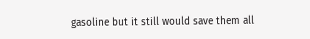gasoline but it still would save them all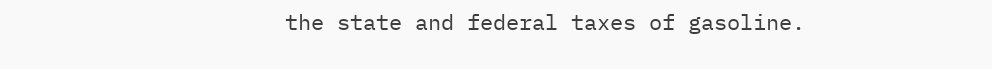the state and federal taxes of gasoline.